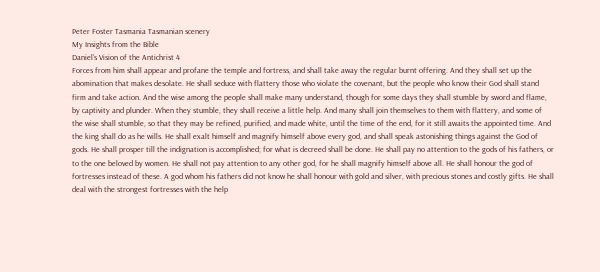Peter Foster Tasmania Tasmanian scenery
My Insights from the Bible
Daniel’s Vision of the Antichrist 4
Forces from him shall appear and profane the temple and fortress, and shall take away the regular burnt offering. And they shall set up the abomination that makes desolate. He shall seduce with flattery those who violate the covenant, but the people who know their God shall stand firm and take action. And the wise among the people shall make many understand, though for some days they shall stumble by sword and flame, by captivity and plunder. When they stumble, they shall receive a little help. And many shall join themselves to them with flattery, and some of the wise shall stumble, so that they may be refined, purified, and made white, until the time of the end, for it still awaits the appointed time. And the king shall do as he wills. He shall exalt himself and magnify himself above every god, and shall speak astonishing things against the God of gods. He shall prosper till the indignation is accomplished; for what is decreed shall be done. He shall pay no attention to the gods of his fathers, or to the one beloved by women. He shall not pay attention to any other god, for he shall magnify himself above all. He shall honour the god of fortresses instead of these. A god whom his fathers did not know he shall honour with gold and silver, with precious stones and costly gifts. He shall deal with the strongest fortresses with the help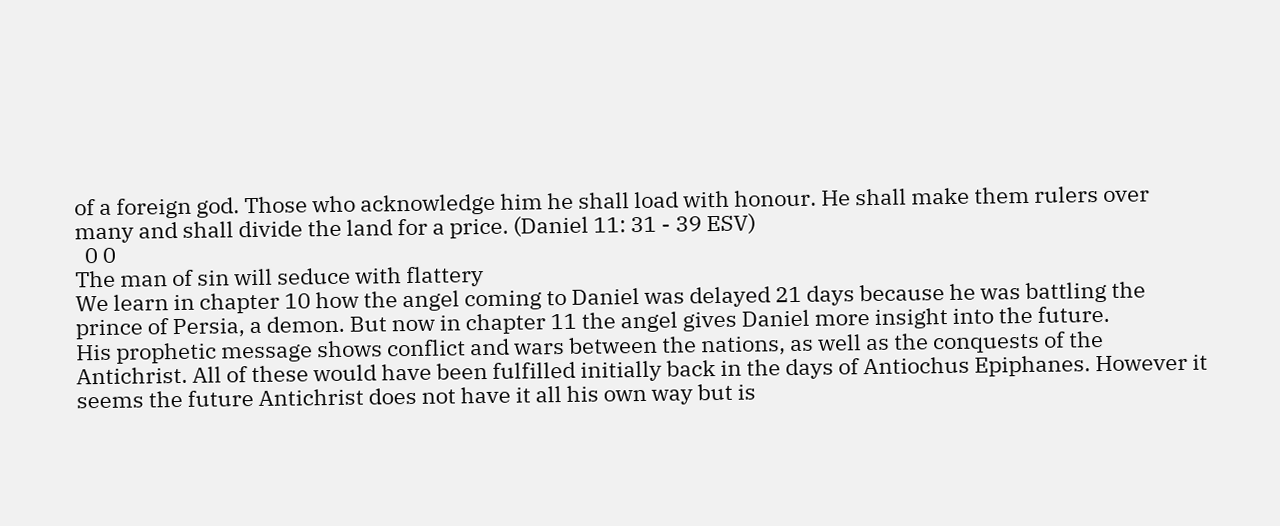of a foreign god. Those who acknowledge him he shall load with honour. He shall make them rulers over many and shall divide the land for a price. (Daniel 11: 31 - 39 ESV)
  0 0
The man of sin will seduce with flattery
We learn in chapter 10 how the angel coming to Daniel was delayed 21 days because he was battling the prince of Persia, a demon. But now in chapter 11 the angel gives Daniel more insight into the future.
His prophetic message shows conflict and wars between the nations, as well as the conquests of the Antichrist. All of these would have been fulfilled initially back in the days of Antiochus Epiphanes. However it seems the future Antichrist does not have it all his own way but is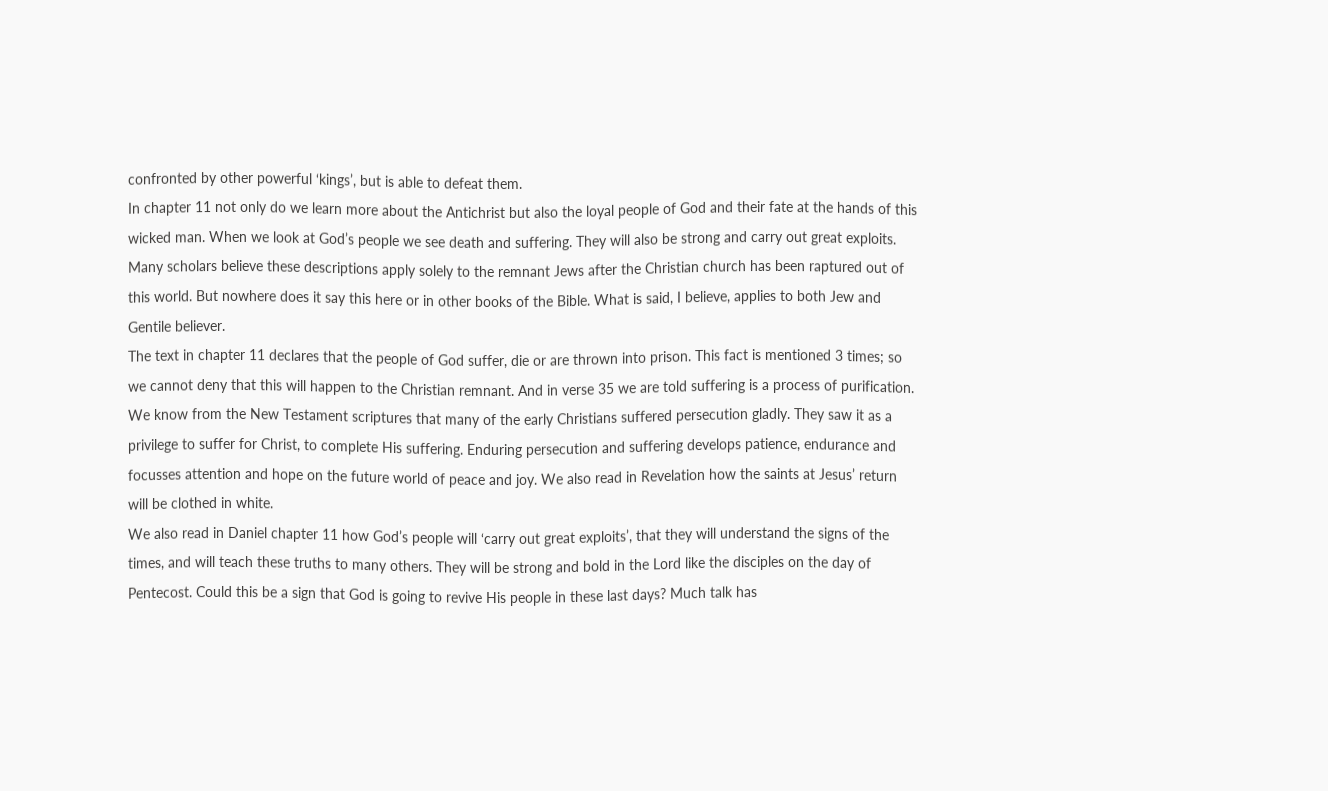confronted by other powerful ‘kings’, but is able to defeat them.
In chapter 11 not only do we learn more about the Antichrist but also the loyal people of God and their fate at the hands of this wicked man. When we look at God’s people we see death and suffering. They will also be strong and carry out great exploits. Many scholars believe these descriptions apply solely to the remnant Jews after the Christian church has been raptured out of this world. But nowhere does it say this here or in other books of the Bible. What is said, I believe, applies to both Jew and Gentile believer.
The text in chapter 11 declares that the people of God suffer, die or are thrown into prison. This fact is mentioned 3 times; so we cannot deny that this will happen to the Christian remnant. And in verse 35 we are told suffering is a process of purification. We know from the New Testament scriptures that many of the early Christians suffered persecution gladly. They saw it as a privilege to suffer for Christ, to complete His suffering. Enduring persecution and suffering develops patience, endurance and focusses attention and hope on the future world of peace and joy. We also read in Revelation how the saints at Jesus’ return will be clothed in white.
We also read in Daniel chapter 11 how God’s people will ‘carry out great exploits’, that they will understand the signs of the times, and will teach these truths to many others. They will be strong and bold in the Lord like the disciples on the day of Pentecost. Could this be a sign that God is going to revive His people in these last days? Much talk has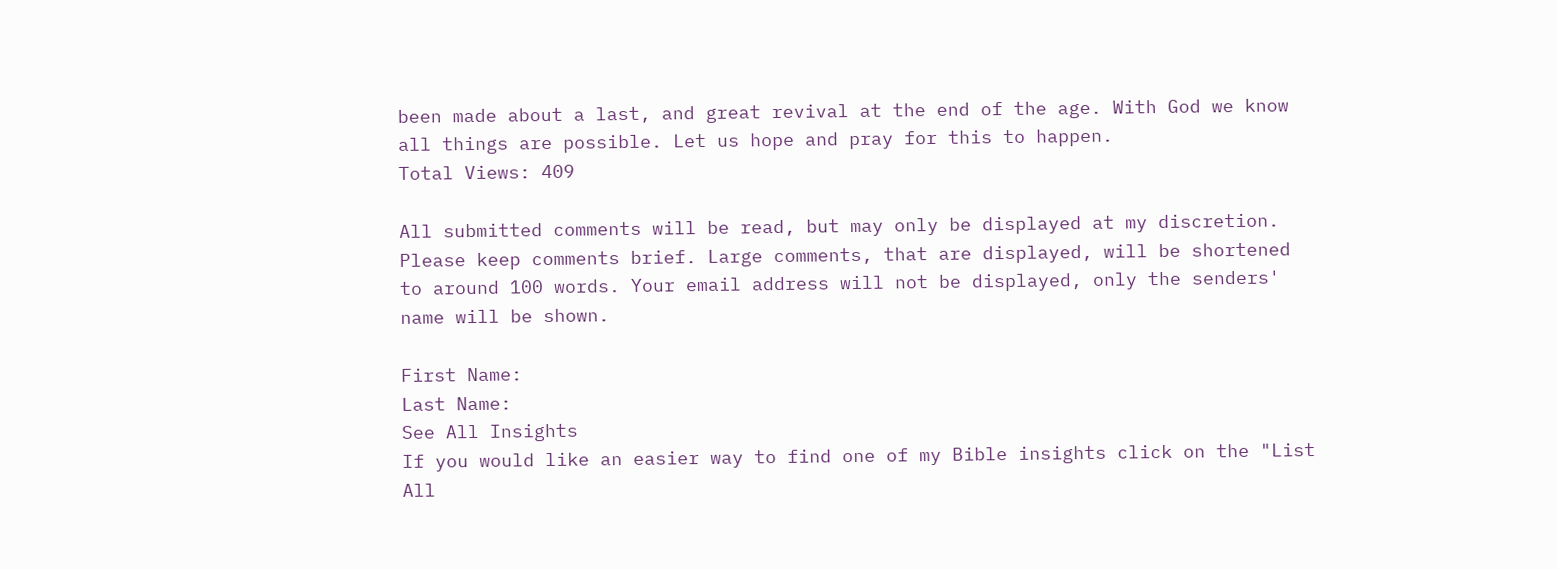been made about a last, and great revival at the end of the age. With God we know all things are possible. Let us hope and pray for this to happen.
Total Views: 409

All submitted comments will be read, but may only be displayed at my discretion. Please keep comments brief. Large comments, that are displayed, will be shortened to around 100 words. Your email address will not be displayed, only the senders' name will be shown.

First Name:
Last Name:
See All Insights
If you would like an easier way to find one of my Bible insights click on the "List All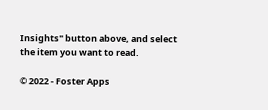Insights" button above, and select the item you want to read.

© 2022 - Foster Apps